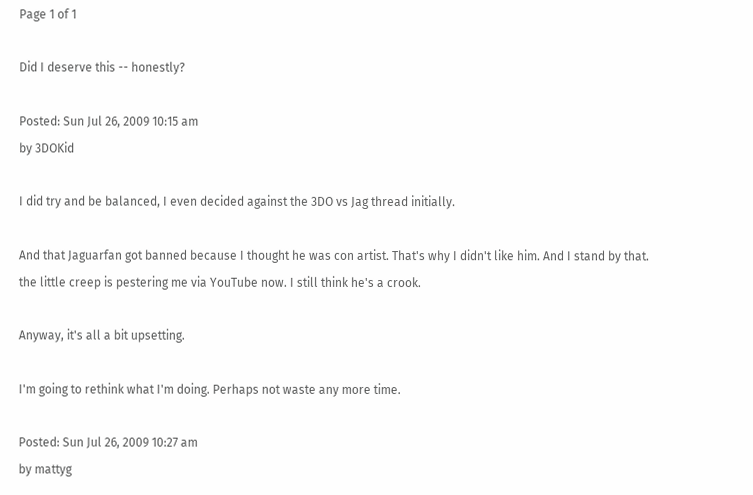Page 1 of 1

Did I deserve this -- honestly?

Posted: Sun Jul 26, 2009 10:15 am
by 3DOKid

I did try and be balanced, I even decided against the 3DO vs Jag thread initially.

And that Jaguarfan got banned because I thought he was con artist. That's why I didn't like him. And I stand by that. the little creep is pestering me via YouTube now. I still think he's a crook.

Anyway, it's all a bit upsetting.

I'm going to rethink what I'm doing. Perhaps not waste any more time.

Posted: Sun Jul 26, 2009 10:27 am
by mattyg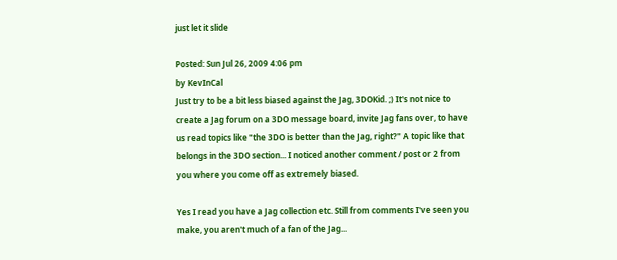just let it slide

Posted: Sun Jul 26, 2009 4:06 pm
by KevInCal
Just try to be a bit less biased against the Jag, 3DOKid. ;) It's not nice to create a Jag forum on a 3DO message board, invite Jag fans over, to have us read topics like "the 3DO is better than the Jag, right?" A topic like that belongs in the 3DO section... I noticed another comment / post or 2 from you where you come off as extremely biased.

Yes I read you have a Jag collection etc. Still from comments I've seen you make, you aren't much of a fan of the Jag...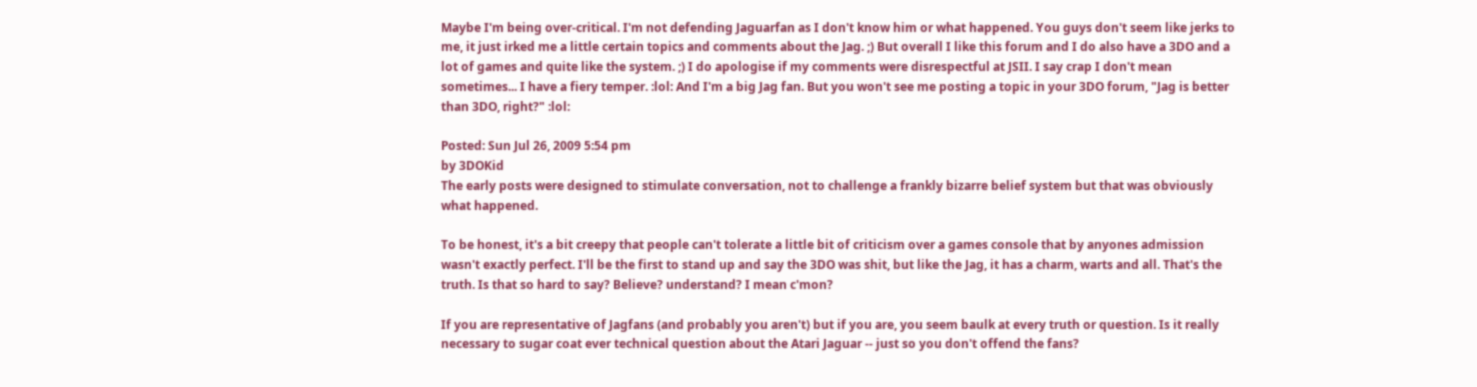Maybe I'm being over-critical. I'm not defending Jaguarfan as I don't know him or what happened. You guys don't seem like jerks to me, it just irked me a little certain topics and comments about the Jag. ;) But overall I like this forum and I do also have a 3DO and a lot of games and quite like the system. ;) I do apologise if my comments were disrespectful at JSII. I say crap I don't mean sometimes... I have a fiery temper. :lol: And I'm a big Jag fan. But you won't see me posting a topic in your 3DO forum, "Jag is better than 3DO, right?" :lol:

Posted: Sun Jul 26, 2009 5:54 pm
by 3DOKid
The early posts were designed to stimulate conversation, not to challenge a frankly bizarre belief system but that was obviously what happened.

To be honest, it's a bit creepy that people can't tolerate a little bit of criticism over a games console that by anyones admission wasn't exactly perfect. I'll be the first to stand up and say the 3DO was shit, but like the Jag, it has a charm, warts and all. That's the truth. Is that so hard to say? Believe? understand? I mean c'mon?

If you are representative of Jagfans (and probably you aren't) but if you are, you seem baulk at every truth or question. Is it really necessary to sugar coat ever technical question about the Atari Jaguar -- just so you don't offend the fans?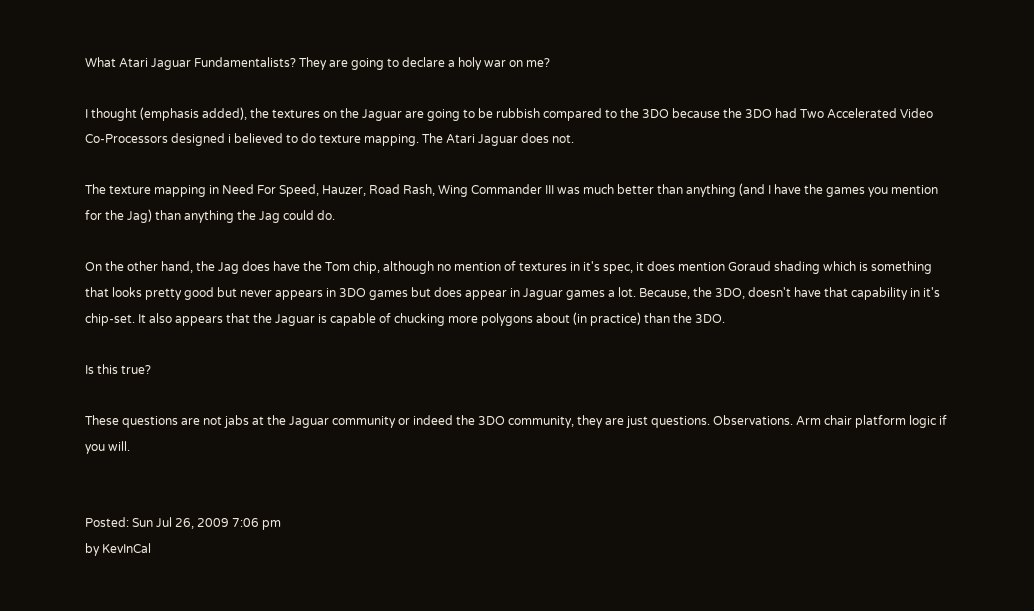What Atari Jaguar Fundamentalists? They are going to declare a holy war on me?

I thought (emphasis added), the textures on the Jaguar are going to be rubbish compared to the 3DO because the 3DO had Two Accelerated Video Co-Processors designed i believed to do texture mapping. The Atari Jaguar does not.

The texture mapping in Need For Speed, Hauzer, Road Rash, Wing Commander III was much better than anything (and I have the games you mention for the Jag) than anything the Jag could do.

On the other hand, the Jag does have the Tom chip, although no mention of textures in it's spec, it does mention Goraud shading which is something that looks pretty good but never appears in 3DO games but does appear in Jaguar games a lot. Because, the 3DO, doesn't have that capability in it's chip-set. It also appears that the Jaguar is capable of chucking more polygons about (in practice) than the 3DO.

Is this true?

These questions are not jabs at the Jaguar community or indeed the 3DO community, they are just questions. Observations. Arm chair platform logic if you will.


Posted: Sun Jul 26, 2009 7:06 pm
by KevInCal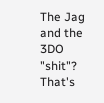The Jag and the 3DO "shit"? That's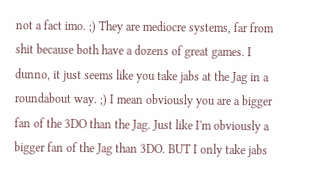not a fact imo. ;) They are mediocre systems, far from shit because both have a dozens of great games. I dunno, it just seems like you take jabs at the Jag in a roundabout way. ;) I mean obviously you are a bigger fan of the 3DO than the Jag. Just like I'm obviously a bigger fan of the Jag than 3DO. BUT I only take jabs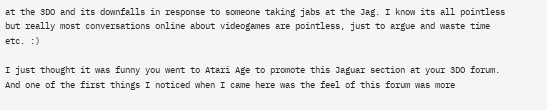at the 3DO and its downfalls in response to someone taking jabs at the Jag. I know its all pointless but really most conversations online about videogames are pointless, just to argue and waste time etc. :)

I just thought it was funny you went to Atari Age to promote this Jaguar section at your 3DO forum. And one of the first things I noticed when I came here was the feel of this forum was more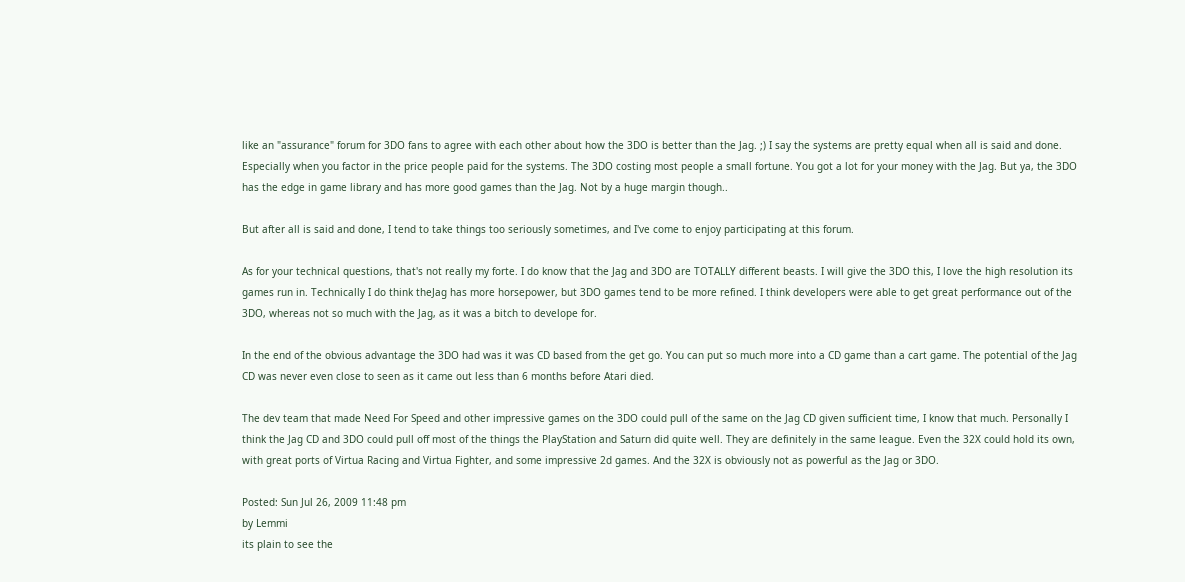like an "assurance" forum for 3DO fans to agree with each other about how the 3DO is better than the Jag. ;) I say the systems are pretty equal when all is said and done. Especially when you factor in the price people paid for the systems. The 3DO costing most people a small fortune. You got a lot for your money with the Jag. But ya, the 3DO has the edge in game library and has more good games than the Jag. Not by a huge margin though..

But after all is said and done, I tend to take things too seriously sometimes, and I've come to enjoy participating at this forum.

As for your technical questions, that's not really my forte. I do know that the Jag and 3DO are TOTALLY different beasts. I will give the 3DO this, I love the high resolution its games run in. Technically I do think theJag has more horsepower, but 3DO games tend to be more refined. I think developers were able to get great performance out of the 3DO, whereas not so much with the Jag, as it was a bitch to develope for.

In the end of the obvious advantage the 3DO had was it was CD based from the get go. You can put so much more into a CD game than a cart game. The potential of the Jag CD was never even close to seen as it came out less than 6 months before Atari died.

The dev team that made Need For Speed and other impressive games on the 3DO could pull of the same on the Jag CD given sufficient time, I know that much. Personally I think the Jag CD and 3DO could pull off most of the things the PlayStation and Saturn did quite well. They are definitely in the same league. Even the 32X could hold its own, with great ports of Virtua Racing and Virtua Fighter, and some impressive 2d games. And the 32X is obviously not as powerful as the Jag or 3DO.

Posted: Sun Jul 26, 2009 11:48 pm
by Lemmi
its plain to see the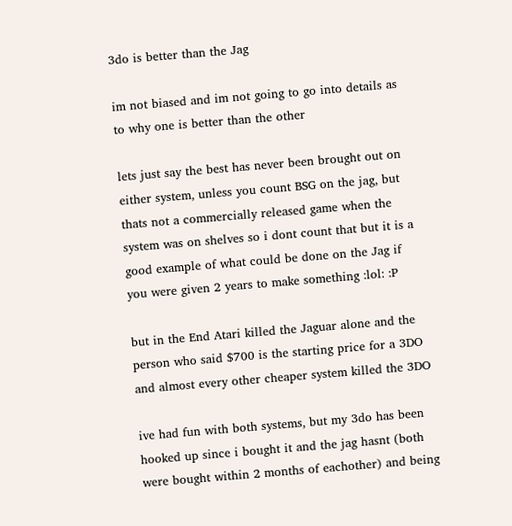3do is better than the Jag

im not biased and im not going to go into details as to why one is better than the other

lets just say the best has never been brought out on either system, unless you count BSG on the jag, but thats not a commercially released game when the system was on shelves so i dont count that but it is a good example of what could be done on the Jag if you were given 2 years to make something :lol: :P

but in the End Atari killed the Jaguar alone and the person who said $700 is the starting price for a 3DO and almost every other cheaper system killed the 3DO

ive had fun with both systems, but my 3do has been hooked up since i bought it and the jag hasnt (both were bought within 2 months of eachother) and being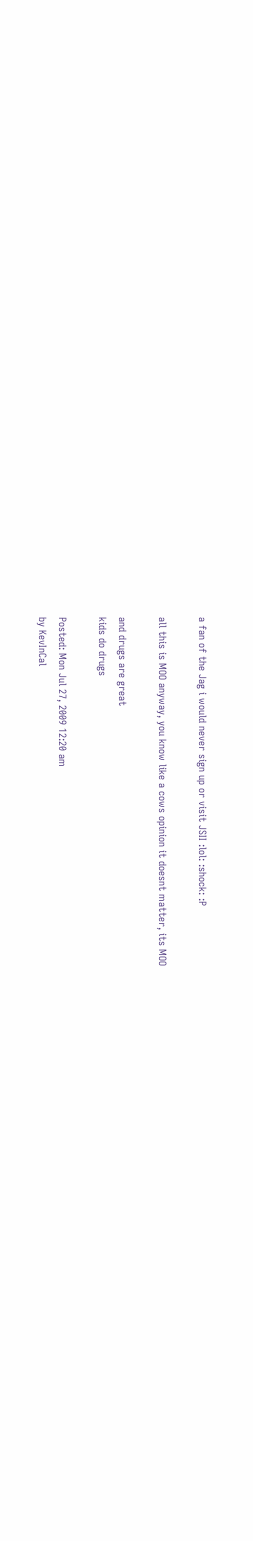a fan of the Jag i would never sign up or visit JSII :lol: :shock: :P

all this is MOO anyway, you know like a cows opinion it doesnt matter, its MOO

and drugs are great
kids do drugs

Posted: Mon Jul 27, 2009 12:20 am
by KevInCal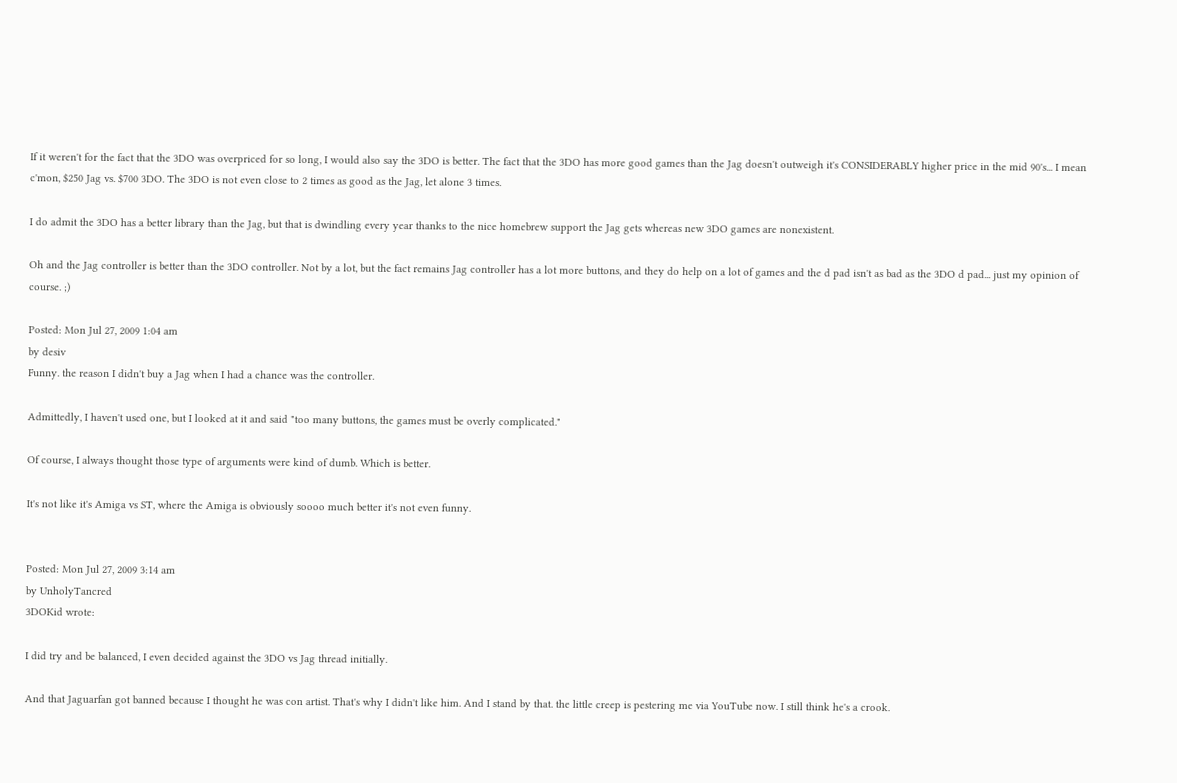If it weren't for the fact that the 3DO was overpriced for so long, I would also say the 3DO is better. The fact that the 3DO has more good games than the Jag doesn't outweigh it's CONSIDERABLY higher price in the mid 90's... I mean c'mon, $250 Jag vs. $700 3DO. The 3DO is not even close to 2 times as good as the Jag, let alone 3 times.

I do admit the 3DO has a better library than the Jag, but that is dwindling every year thanks to the nice homebrew support the Jag gets whereas new 3DO games are nonexistent.

Oh and the Jag controller is better than the 3DO controller. Not by a lot, but the fact remains Jag controller has a lot more buttons, and they do help on a lot of games and the d pad isn't as bad as the 3DO d pad... just my opinion of course. ;)

Posted: Mon Jul 27, 2009 1:04 am
by desiv
Funny. the reason I didn't buy a Jag when I had a chance was the controller.

Admittedly, I haven't used one, but I looked at it and said "too many buttons, the games must be overly complicated."

Of course, I always thought those type of arguments were kind of dumb. Which is better.

It's not like it's Amiga vs ST, where the Amiga is obviously soooo much better it's not even funny.


Posted: Mon Jul 27, 2009 3:14 am
by UnholyTancred
3DOKid wrote:

I did try and be balanced, I even decided against the 3DO vs Jag thread initially.

And that Jaguarfan got banned because I thought he was con artist. That's why I didn't like him. And I stand by that. the little creep is pestering me via YouTube now. I still think he's a crook.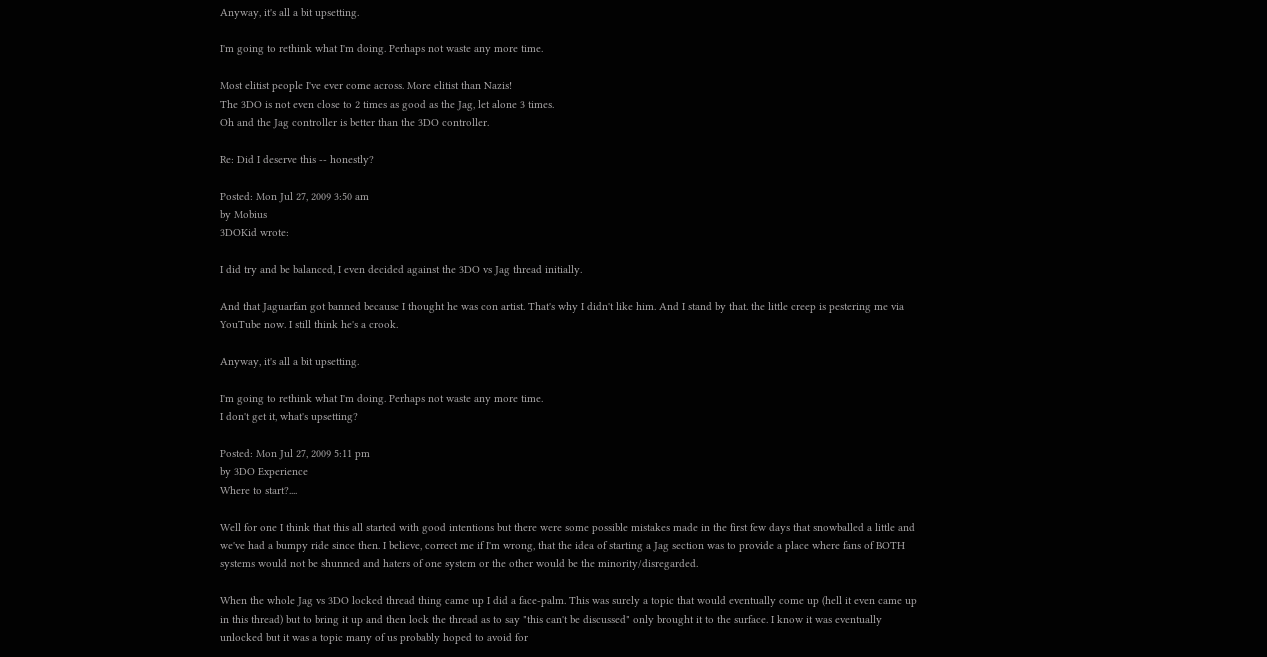Anyway, it's all a bit upsetting.

I'm going to rethink what I'm doing. Perhaps not waste any more time.

Most elitist people I've ever come across. More elitist than Nazis!
The 3DO is not even close to 2 times as good as the Jag, let alone 3 times.
Oh and the Jag controller is better than the 3DO controller.

Re: Did I deserve this -- honestly?

Posted: Mon Jul 27, 2009 3:50 am
by Mobius
3DOKid wrote:

I did try and be balanced, I even decided against the 3DO vs Jag thread initially.

And that Jaguarfan got banned because I thought he was con artist. That's why I didn't like him. And I stand by that. the little creep is pestering me via YouTube now. I still think he's a crook.

Anyway, it's all a bit upsetting.

I'm going to rethink what I'm doing. Perhaps not waste any more time.
I don't get it, what's upsetting?

Posted: Mon Jul 27, 2009 5:11 pm
by 3DO Experience
Where to start?....

Well for one I think that this all started with good intentions but there were some possible mistakes made in the first few days that snowballed a little and we've had a bumpy ride since then. I believe, correct me if I'm wrong, that the idea of starting a Jag section was to provide a place where fans of BOTH systems would not be shunned and haters of one system or the other would be the minority/disregarded.

When the whole Jag vs 3DO locked thread thing came up I did a face-palm. This was surely a topic that would eventually come up (hell it even came up in this thread) but to bring it up and then lock the thread as to say "this can't be discussed" only brought it to the surface. I know it was eventually unlocked but it was a topic many of us probably hoped to avoid for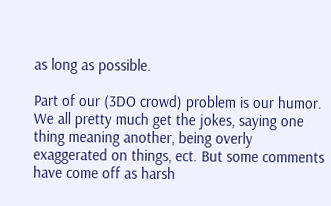as long as possible.

Part of our (3DO crowd) problem is our humor. We all pretty much get the jokes, saying one thing meaning another, being overly exaggerated on things, ect. But some comments have come off as harsh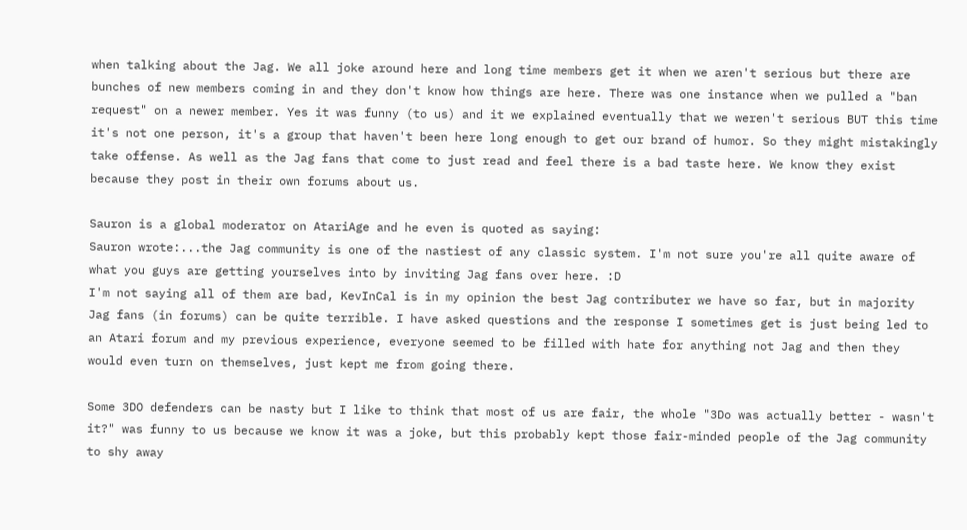when talking about the Jag. We all joke around here and long time members get it when we aren't serious but there are bunches of new members coming in and they don't know how things are here. There was one instance when we pulled a "ban request" on a newer member. Yes it was funny (to us) and it we explained eventually that we weren't serious BUT this time it's not one person, it's a group that haven't been here long enough to get our brand of humor. So they might mistakingly take offense. As well as the Jag fans that come to just read and feel there is a bad taste here. We know they exist because they post in their own forums about us.

Sauron is a global moderator on AtariAge and he even is quoted as saying:
Sauron wrote:...the Jag community is one of the nastiest of any classic system. I'm not sure you're all quite aware of what you guys are getting yourselves into by inviting Jag fans over here. :D
I'm not saying all of them are bad, KevInCal is in my opinion the best Jag contributer we have so far, but in majority Jag fans (in forums) can be quite terrible. I have asked questions and the response I sometimes get is just being led to an Atari forum and my previous experience, everyone seemed to be filled with hate for anything not Jag and then they would even turn on themselves, just kept me from going there.

Some 3DO defenders can be nasty but I like to think that most of us are fair, the whole "3Do was actually better - wasn't it?" was funny to us because we know it was a joke, but this probably kept those fair-minded people of the Jag community to shy away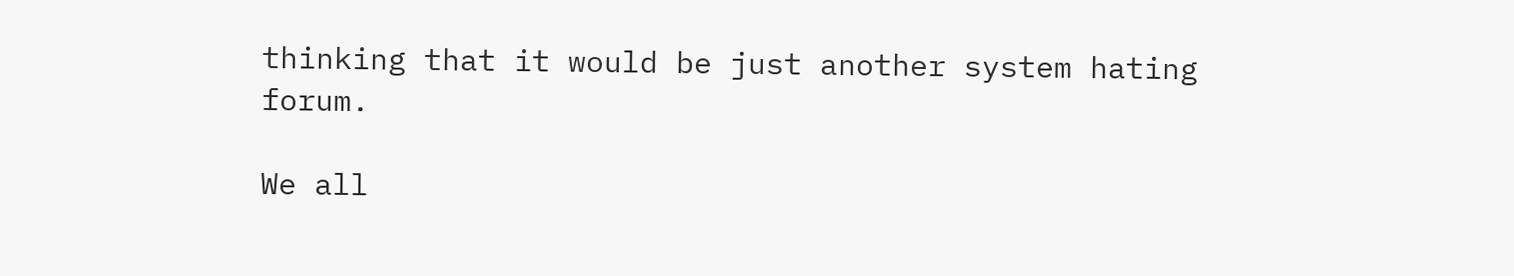thinking that it would be just another system hating forum.

We all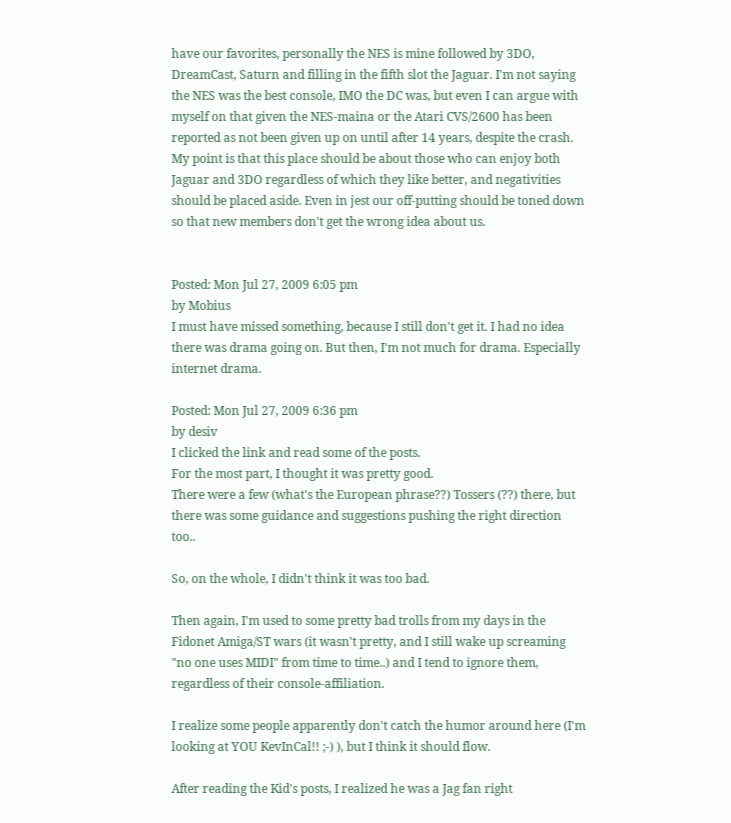have our favorites, personally the NES is mine followed by 3DO, DreamCast, Saturn and filling in the fifth slot the Jaguar. I'm not saying the NES was the best console, IMO the DC was, but even I can argue with myself on that given the NES-maina or the Atari CVS/2600 has been reported as not been given up on until after 14 years, despite the crash.
My point is that this place should be about those who can enjoy both Jaguar and 3DO regardless of which they like better, and negativities should be placed aside. Even in jest our off-putting should be toned down so that new members don't get the wrong idea about us.


Posted: Mon Jul 27, 2009 6:05 pm
by Mobius
I must have missed something, because I still don't get it. I had no idea there was drama going on. But then, I'm not much for drama. Especially internet drama.

Posted: Mon Jul 27, 2009 6:36 pm
by desiv
I clicked the link and read some of the posts.
For the most part, I thought it was pretty good.
There were a few (what's the European phrase??) Tossers (??) there, but there was some guidance and suggestions pushing the right direction too..

So, on the whole, I didn't think it was too bad.

Then again, I'm used to some pretty bad trolls from my days in the Fidonet Amiga/ST wars (it wasn't pretty, and I still wake up screaming "no one uses MIDI" from time to time..) and I tend to ignore them, regardless of their console-affiliation.

I realize some people apparently don't catch the humor around here (I'm looking at YOU KevInCal!! ;-) ), but I think it should flow.

After reading the Kid's posts, I realized he was a Jag fan right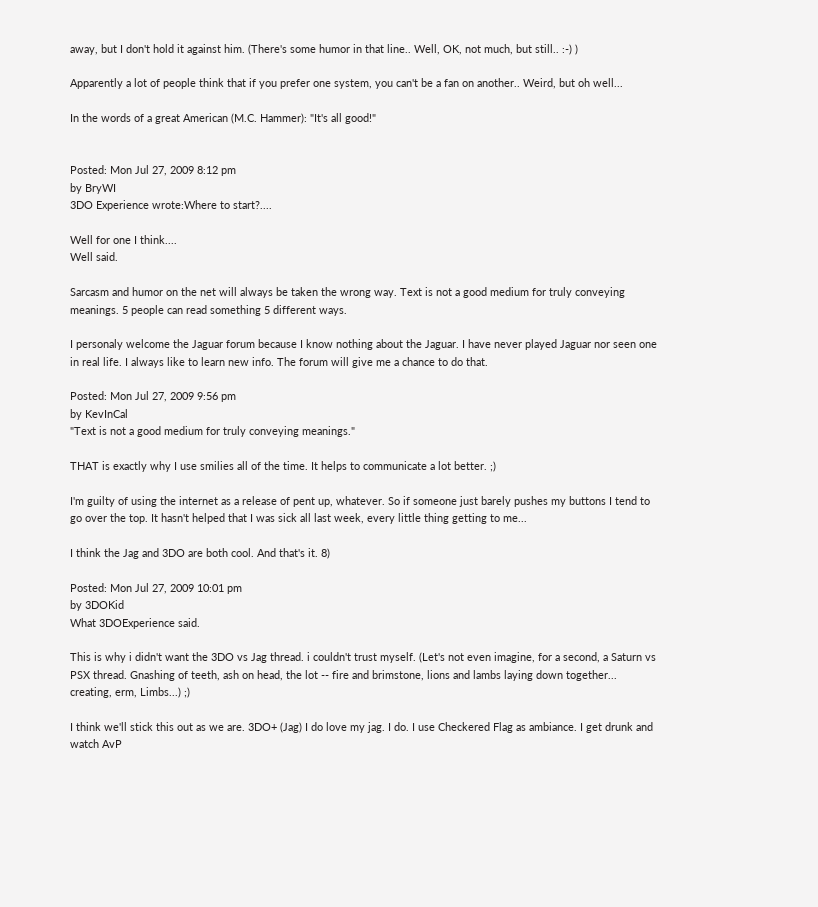away, but I don't hold it against him. (There's some humor in that line.. Well, OK, not much, but still.. :-) )

Apparently a lot of people think that if you prefer one system, you can't be a fan on another.. Weird, but oh well...

In the words of a great American (M.C. Hammer): "It's all good!"


Posted: Mon Jul 27, 2009 8:12 pm
by BryWI
3DO Experience wrote:Where to start?....

Well for one I think....
Well said.

Sarcasm and humor on the net will always be taken the wrong way. Text is not a good medium for truly conveying meanings. 5 people can read something 5 different ways.

I personaly welcome the Jaguar forum because I know nothing about the Jaguar. I have never played Jaguar nor seen one in real life. I always like to learn new info. The forum will give me a chance to do that.

Posted: Mon Jul 27, 2009 9:56 pm
by KevInCal
"Text is not a good medium for truly conveying meanings."

THAT is exactly why I use smilies all of the time. It helps to communicate a lot better. ;)

I'm guilty of using the internet as a release of pent up, whatever. So if someone just barely pushes my buttons I tend to go over the top. It hasn't helped that I was sick all last week, every little thing getting to me...

I think the Jag and 3DO are both cool. And that's it. 8)

Posted: Mon Jul 27, 2009 10:01 pm
by 3DOKid
What 3DOExperience said.

This is why i didn't want the 3DO vs Jag thread. i couldn't trust myself. (Let's not even imagine, for a second, a Saturn vs PSX thread. Gnashing of teeth, ash on head, the lot -- fire and brimstone, lions and lambs laying down together... creating, erm, Limbs...) ;)

I think we'll stick this out as we are. 3DO+ (Jag) I do love my jag. I do. I use Checkered Flag as ambiance. I get drunk and watch AvP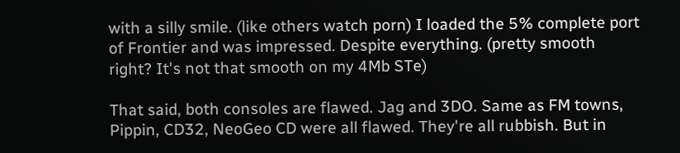with a silly smile. (like others watch porn) I loaded the 5% complete port of Frontier and was impressed. Despite everything. (pretty smooth right? It's not that smooth on my 4Mb STe)

That said, both consoles are flawed. Jag and 3DO. Same as FM towns, Pippin, CD32, NeoGeo CD were all flawed. They're all rubbish. But in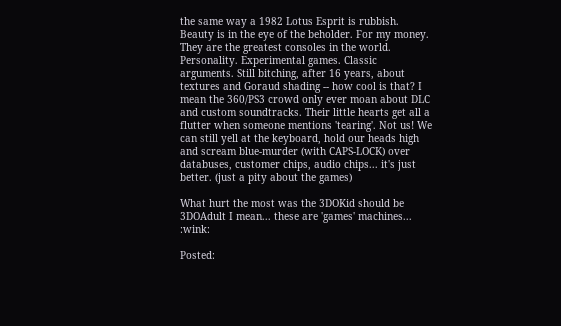the same way a 1982 Lotus Esprit is rubbish. Beauty is in the eye of the beholder. For my money. They are the greatest consoles in the world. Personality. Experimental games. Classic arguments. Still bitching, after 16 years, about textures and Goraud shading -- how cool is that? I mean the 360/PS3 crowd only ever moan about DLC and custom soundtracks. Their little hearts get all a flutter when someone mentions 'tearing'. Not us! We can still yell at the keyboard, hold our heads high and scream blue-murder (with CAPS-LOCK) over databuses, customer chips, audio chips... it's just better. (just a pity about the games)

What hurt the most was the 3DOKid should be 3DOAdult I mean... these are 'games' machines... :wink:

Posted: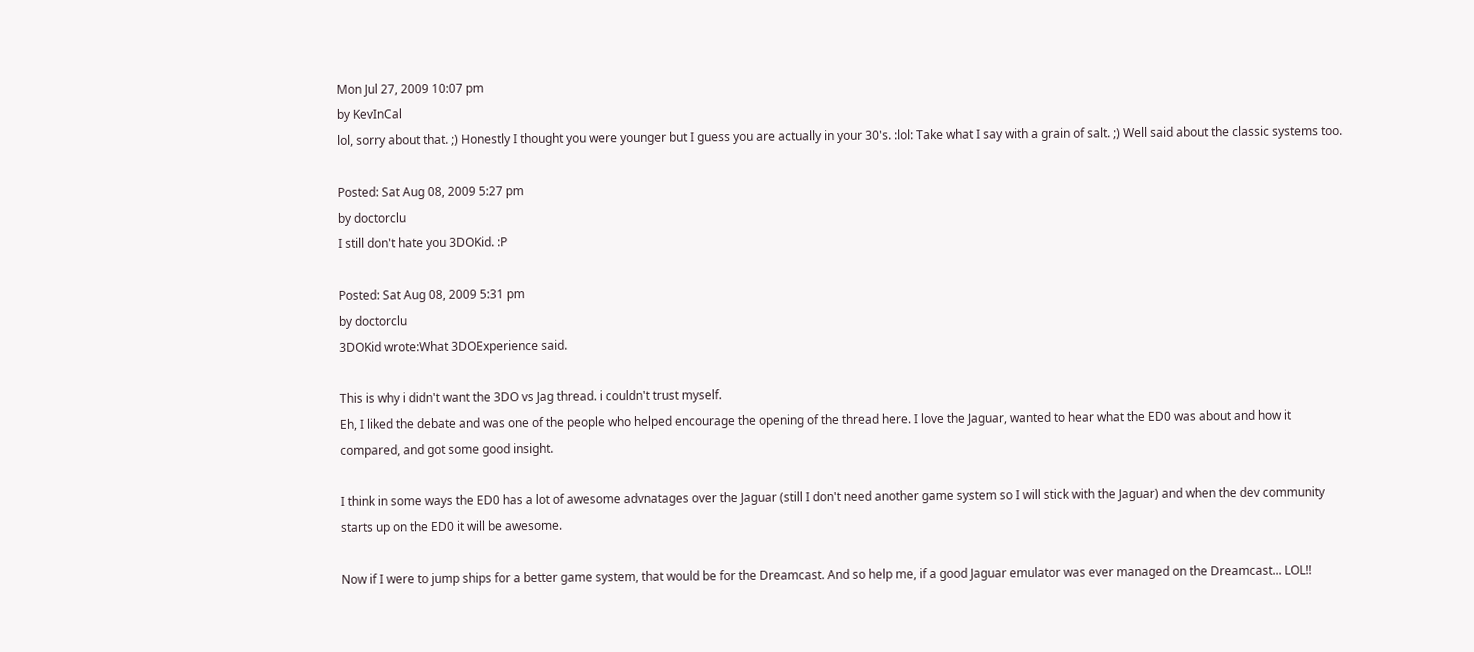Mon Jul 27, 2009 10:07 pm
by KevInCal
lol, sorry about that. ;) Honestly I thought you were younger but I guess you are actually in your 30's. :lol: Take what I say with a grain of salt. ;) Well said about the classic systems too.

Posted: Sat Aug 08, 2009 5:27 pm
by doctorclu
I still don't hate you 3DOKid. :P

Posted: Sat Aug 08, 2009 5:31 pm
by doctorclu
3DOKid wrote:What 3DOExperience said.

This is why i didn't want the 3DO vs Jag thread. i couldn't trust myself.
Eh, I liked the debate and was one of the people who helped encourage the opening of the thread here. I love the Jaguar, wanted to hear what the ED0 was about and how it compared, and got some good insight.

I think in some ways the ED0 has a lot of awesome advnatages over the Jaguar (still I don't need another game system so I will stick with the Jaguar) and when the dev community starts up on the ED0 it will be awesome.

Now if I were to jump ships for a better game system, that would be for the Dreamcast. And so help me, if a good Jaguar emulator was ever managed on the Dreamcast... LOL!!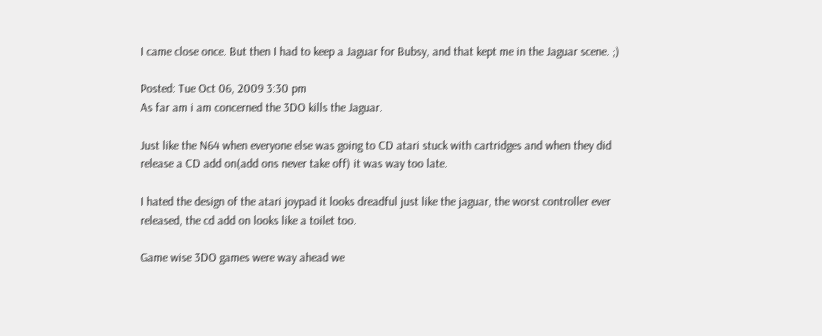I came close once. But then I had to keep a Jaguar for Bubsy, and that kept me in the Jaguar scene. ;)

Posted: Tue Oct 06, 2009 3:30 pm
As far am i am concerned the 3DO kills the Jaguar.

Just like the N64 when everyone else was going to CD atari stuck with cartridges and when they did release a CD add on(add ons never take off) it was way too late.

I hated the design of the atari joypad it looks dreadful just like the jaguar, the worst controller ever released, the cd add on looks like a toilet too.

Game wise 3DO games were way ahead we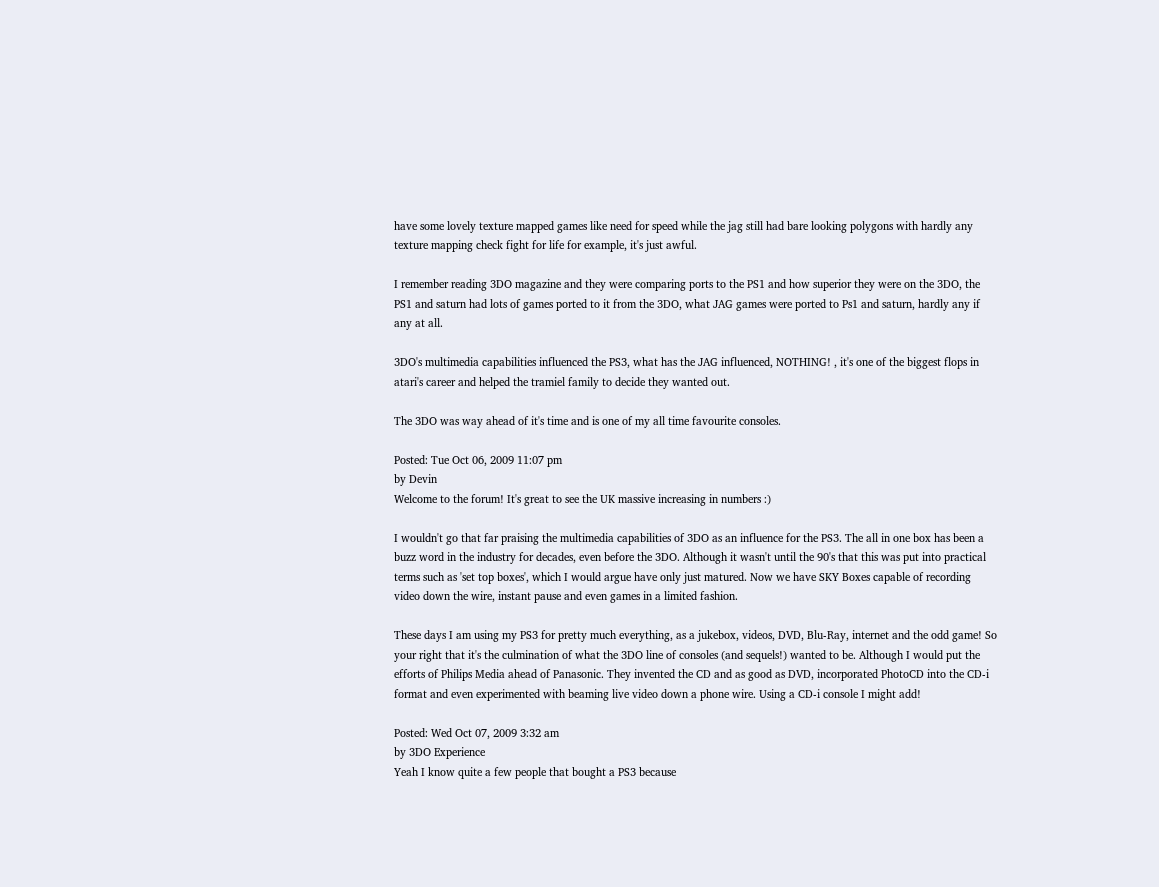have some lovely texture mapped games like need for speed while the jag still had bare looking polygons with hardly any texture mapping check fight for life for example, it's just awful.

I remember reading 3DO magazine and they were comparing ports to the PS1 and how superior they were on the 3DO, the PS1 and saturn had lots of games ported to it from the 3DO, what JAG games were ported to Ps1 and saturn, hardly any if any at all.

3DO's multimedia capabilities influenced the PS3, what has the JAG influenced, NOTHING! , it's one of the biggest flops in atari's career and helped the tramiel family to decide they wanted out.

The 3DO was way ahead of it's time and is one of my all time favourite consoles.

Posted: Tue Oct 06, 2009 11:07 pm
by Devin
Welcome to the forum! It's great to see the UK massive increasing in numbers :)

I wouldn't go that far praising the multimedia capabilities of 3DO as an influence for the PS3. The all in one box has been a buzz word in the industry for decades, even before the 3DO. Although it wasn't until the 90's that this was put into practical terms such as 'set top boxes', which I would argue have only just matured. Now we have SKY Boxes capable of recording video down the wire, instant pause and even games in a limited fashion.

These days I am using my PS3 for pretty much everything, as a jukebox, videos, DVD, Blu-Ray, internet and the odd game! So your right that it's the culmination of what the 3DO line of consoles (and sequels!) wanted to be. Although I would put the efforts of Philips Media ahead of Panasonic. They invented the CD and as good as DVD, incorporated PhotoCD into the CD-i format and even experimented with beaming live video down a phone wire. Using a CD-i console I might add!

Posted: Wed Oct 07, 2009 3:32 am
by 3DO Experience
Yeah I know quite a few people that bought a PS3 because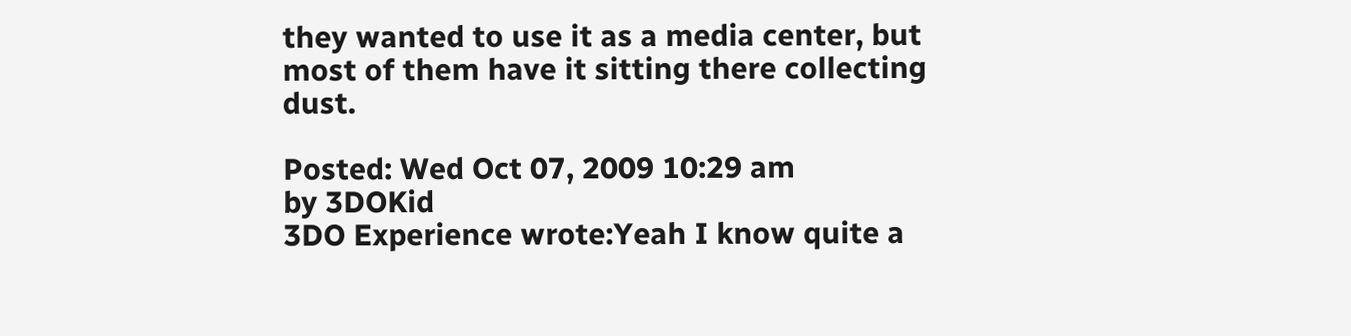they wanted to use it as a media center, but most of them have it sitting there collecting dust.

Posted: Wed Oct 07, 2009 10:29 am
by 3DOKid
3DO Experience wrote:Yeah I know quite a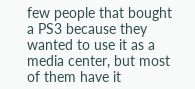few people that bought a PS3 because they wanted to use it as a media center, but most of them have it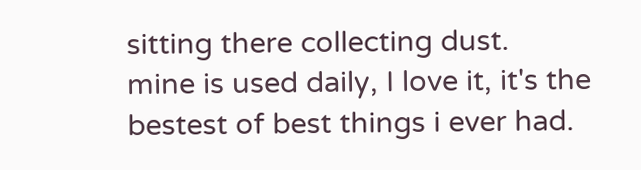sitting there collecting dust.
mine is used daily, I love it, it's the bestest of best things i ever had.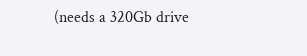(needs a 320Gb drive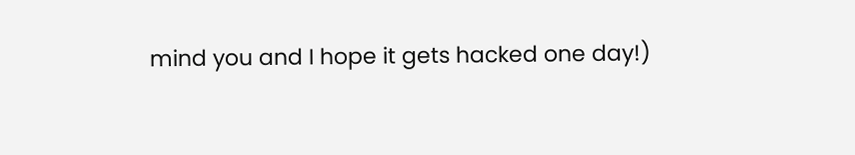mind you and I hope it gets hacked one day!)